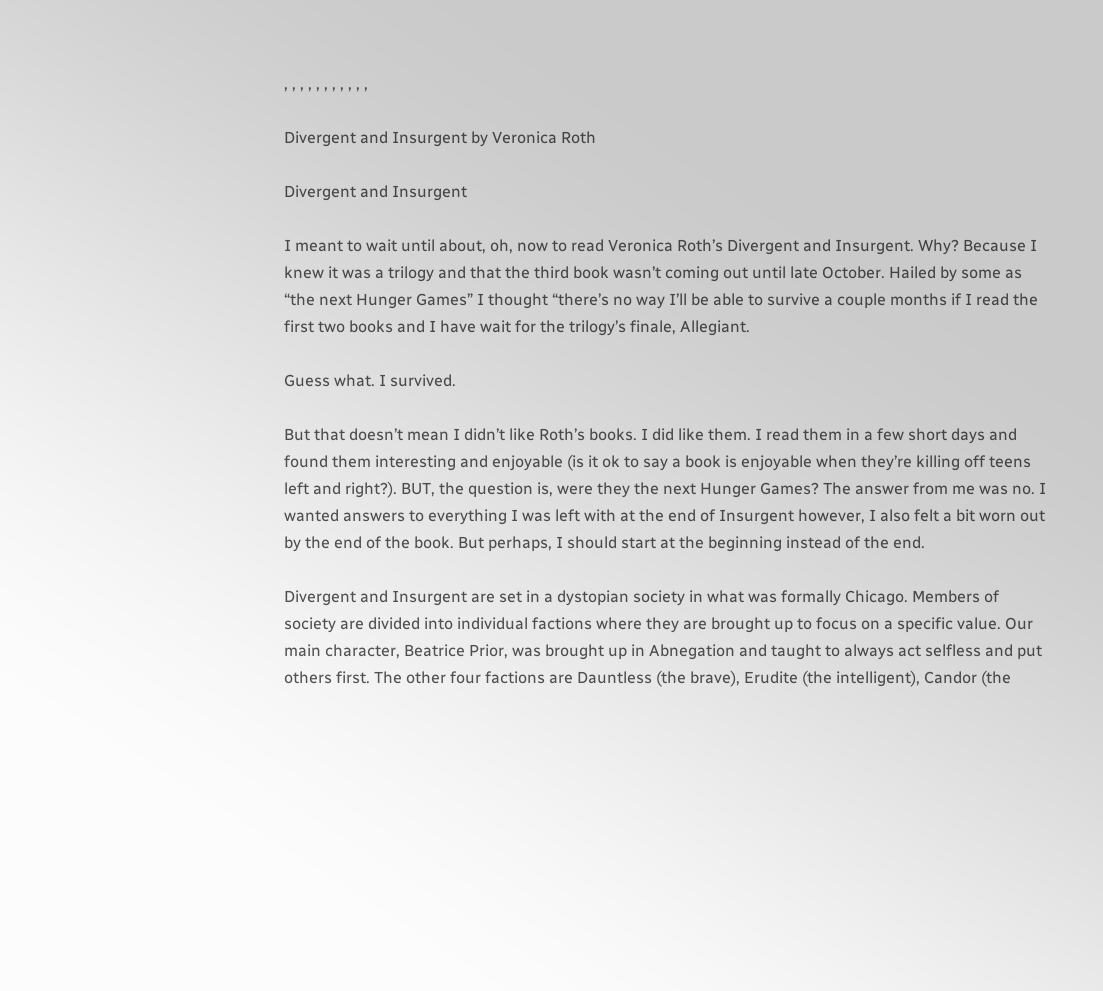, , , , , , , , , , ,

Divergent and Insurgent by Veronica Roth

Divergent and Insurgent

I meant to wait until about, oh, now to read Veronica Roth’s Divergent and Insurgent. Why? Because I knew it was a trilogy and that the third book wasn’t coming out until late October. Hailed by some as “the next Hunger Games” I thought “there’s no way I’ll be able to survive a couple months if I read the first two books and I have wait for the trilogy’s finale, Allegiant.

Guess what. I survived.

But that doesn’t mean I didn’t like Roth’s books. I did like them. I read them in a few short days and found them interesting and enjoyable (is it ok to say a book is enjoyable when they’re killing off teens left and right?). BUT, the question is, were they the next Hunger Games? The answer from me was no. I wanted answers to everything I was left with at the end of Insurgent however, I also felt a bit worn out by the end of the book. But perhaps, I should start at the beginning instead of the end.

Divergent and Insurgent are set in a dystopian society in what was formally Chicago. Members of society are divided into individual factions where they are brought up to focus on a specific value. Our main character, Beatrice Prior, was brought up in Abnegation and taught to always act selfless and put others first. The other four factions are Dauntless (the brave), Erudite (the intelligent), Candor (the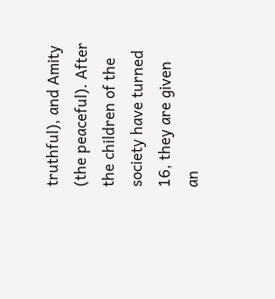truthful), and Amity (the peaceful). After the children of the society have turned 16, they are given an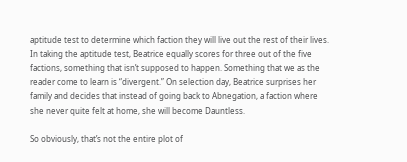aptitude test to determine which faction they will live out the rest of their lives. In taking the aptitude test, Beatrice equally scores for three out of the five factions, something that isn’t supposed to happen. Something that we as the reader come to learn is “divergent.” On selection day, Beatrice surprises her family and decides that instead of going back to Abnegation, a faction where she never quite felt at home, she will become Dauntless.

So obviously, that’s not the entire plot of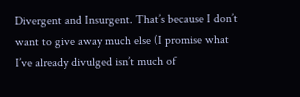Divergent and Insurgent. That’s because I don’t want to give away much else (I promise what I’ve already divulged isn’t much of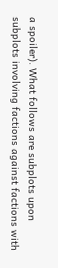a spoiler). What follows are subplots upon subplots involving factions against factions with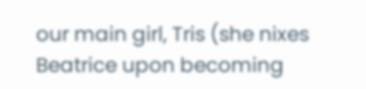our main girl, Tris (she nixes Beatrice upon becoming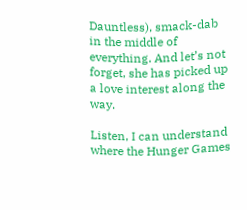Dauntless), smack-dab in the middle of everything. And let’s not forget, she has picked up a love interest along the way.

Listen, I can understand where the Hunger Games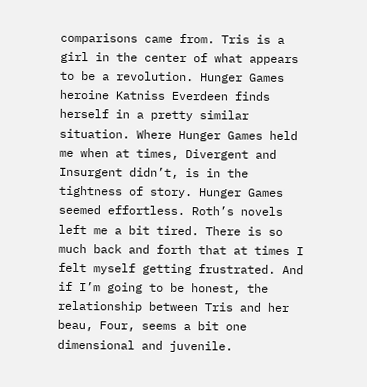comparisons came from. Tris is a girl in the center of what appears to be a revolution. Hunger Games heroine Katniss Everdeen finds herself in a pretty similar situation. Where Hunger Games held me when at times, Divergent and Insurgent didn’t, is in the tightness of story. Hunger Games seemed effortless. Roth’s novels left me a bit tired. There is so much back and forth that at times I felt myself getting frustrated. And if I’m going to be honest, the relationship between Tris and her beau, Four, seems a bit one dimensional and juvenile.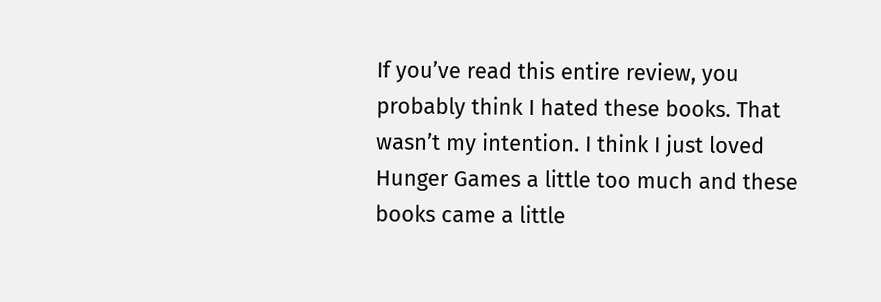If you’ve read this entire review, you probably think I hated these books. That wasn’t my intention. I think I just loved Hunger Games a little too much and these books came a little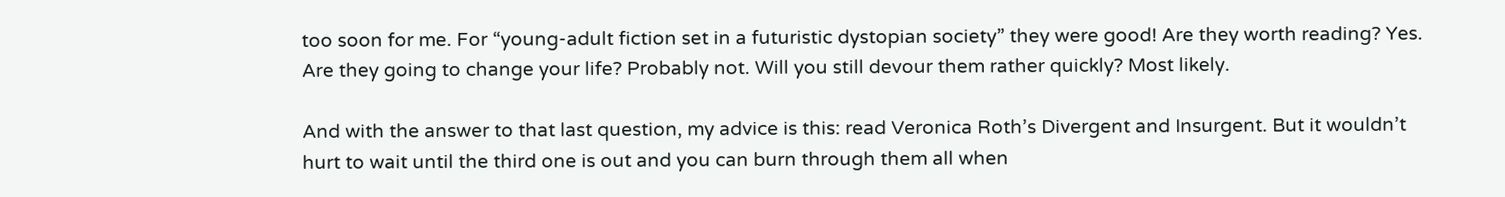too soon for me. For “young-adult fiction set in a futuristic dystopian society” they were good! Are they worth reading? Yes. Are they going to change your life? Probably not. Will you still devour them rather quickly? Most likely.

And with the answer to that last question, my advice is this: read Veronica Roth’s Divergent and Insurgent. But it wouldn’t hurt to wait until the third one is out and you can burn through them all when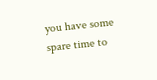you have some spare time to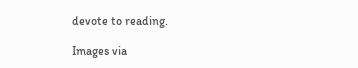devote to reading.

Images via